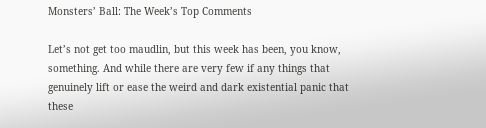Monsters’ Ball: The Week’s Top Comments

Let’s not get too maudlin, but this week has been, you know, something. And while there are very few if any things that genuinely lift or ease the weird and dark existential panic that these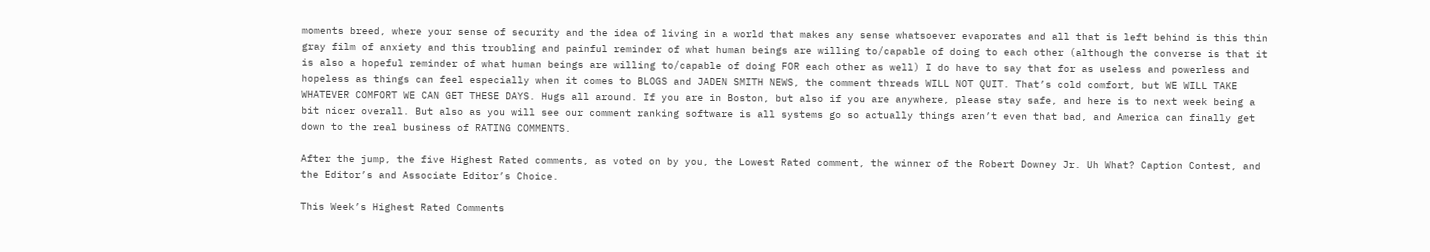moments breed, where your sense of security and the idea of living in a world that makes any sense whatsoever evaporates and all that is left behind is this thin gray film of anxiety and this troubling and painful reminder of what human beings are willing to/capable of doing to each other (although the converse is that it is also a hopeful reminder of what human beings are willing to/capable of doing FOR each other as well) I do have to say that for as useless and powerless and hopeless as things can feel especially when it comes to BLOGS and JADEN SMITH NEWS, the comment threads WILL NOT QUIT. That’s cold comfort, but WE WILL TAKE WHATEVER COMFORT WE CAN GET THESE DAYS. Hugs all around. If you are in Boston, but also if you are anywhere, please stay safe, and here is to next week being a bit nicer overall. But also as you will see our comment ranking software is all systems go so actually things aren’t even that bad, and America can finally get down to the real business of RATING COMMENTS.

After the jump, the five Highest Rated comments, as voted on by you, the Lowest Rated comment, the winner of the Robert Downey Jr. Uh What? Caption Contest, and the Editor’s and Associate Editor’s Choice.

This Week’s Highest Rated Comments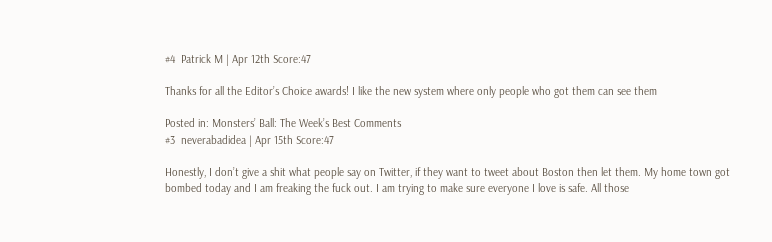#4  Patrick M | Apr 12th Score:47

Thanks for all the Editor’s Choice awards! I like the new system where only people who got them can see them

Posted in: Monsters’ Ball: The Week’s Best Comments
#3  neverabadidea | Apr 15th Score:47

Honestly, I don’t give a shit what people say on Twitter, if they want to tweet about Boston then let them. My home town got bombed today and I am freaking the fuck out. I am trying to make sure everyone I love is safe. All those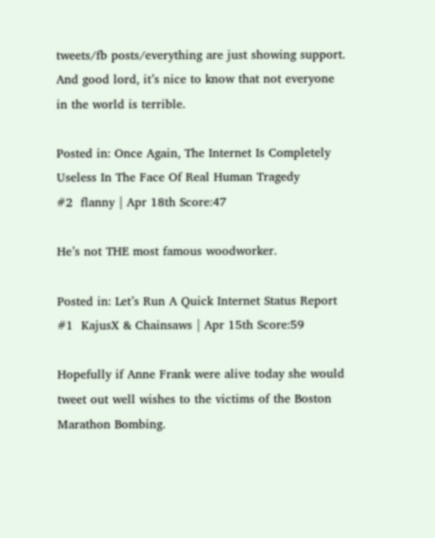tweets/fb posts/everything are just showing support. And good lord, it’s nice to know that not everyone in the world is terrible.

Posted in: Once Again, The Internet Is Completely Useless In The Face Of Real Human Tragedy
#2  flanny | Apr 18th Score:47

He’s not THE most famous woodworker.

Posted in: Let’s Run A Quick Internet Status Report
#1  KajusX & Chainsaws | Apr 15th Score:59

Hopefully if Anne Frank were alive today she would tweet out well wishes to the victims of the Boston Marathon Bombing.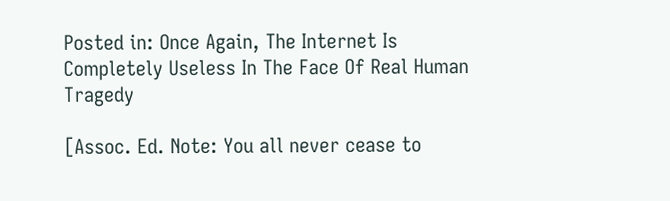Posted in: Once Again, The Internet Is Completely Useless In The Face Of Real Human Tragedy

[Assoc. Ed. Note: You all never cease to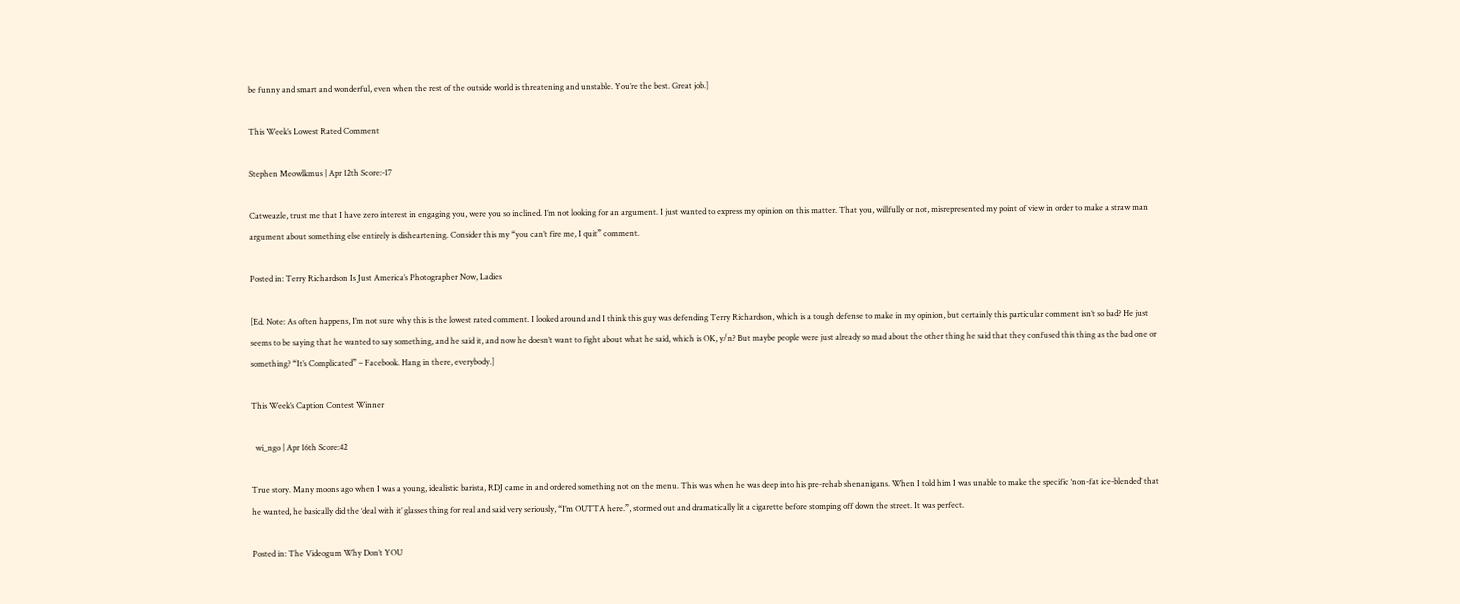be funny and smart and wonderful, even when the rest of the outside world is threatening and unstable. You’re the best. Great job.]

This Week’s Lowest Rated Comment

Stephen Meowlkmus | Apr 12th Score:-17

Catweazle, trust me that I have zero interest in engaging you, were you so inclined. I’m not looking for an argument. I just wanted to express my opinion on this matter. That you, willfully or not, misrepresented my point of view in order to make a straw man argument about something else entirely is disheartening. Consider this my “you can’t fire me, I quit” comment.

Posted in: Terry Richardson Is Just America’s Photographer Now, Ladies

[Ed. Note: As often happens, I’m not sure why this is the lowest rated comment. I looked around and I think this guy was defending Terry Richardson, which is a tough defense to make in my opinion, but certainly this particular comment isn’t so bad? He just seems to be saying that he wanted to say something, and he said it, and now he doesn’t want to fight about what he said, which is OK, y/n? But maybe people were just already so mad about the other thing he said that they confused this thing as the bad one or something? “It’s Complicated” – Facebook. Hang in there, everybody.]

This Week’s Caption Contest Winner

  wi_ngo | Apr 16th Score:42

True story. Many moons ago when I was a young, idealistic barista, RDJ came in and ordered something not on the menu. This was when he was deep into his pre-rehab shenanigans. When I told him I was unable to make the specific ‘non-fat ice-blended’ that he wanted, he basically did the ‘deal with it’ glasses thing for real and said very seriously, “I’m OUTTA here.”, stormed out and dramatically lit a cigarette before stomping off down the street. It was perfect.

Posted in: The Videogum Why Don’t YOU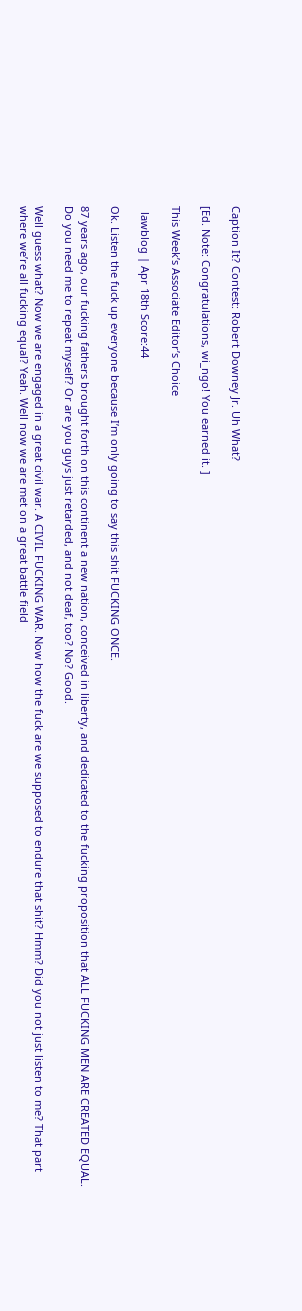Caption It? Contest: Robert Downey Jr. Uh What?

[Ed. Note: Congratulations, wi_ngo! You earned it. ]

This Week’s Associate Editor’s Choice

  lawblog | Apr 18th Score:44

Ok. Listen the fuck up everyone because I’m only going to say this shit FUCKING ONCE.

87 years ago, our fucking fathers brought forth on this continent a new nation, conceived in liberty, and dedicated to the fucking proposition that ALL FUCKING MEN ARE CREATED EQUAL. Do you need me to repeat myself? Or are you guys just retarded, and not deaf, too? No? Good.

Well guess what? Now we are engaged in a great civil war. A CIVIL FUCKING WAR. Now how the fuck are we supposed to endure that shit? Hmm? Did you not just listen to me? That part where we’re all fucking equal? Yeah. Well now we are met on a great battle field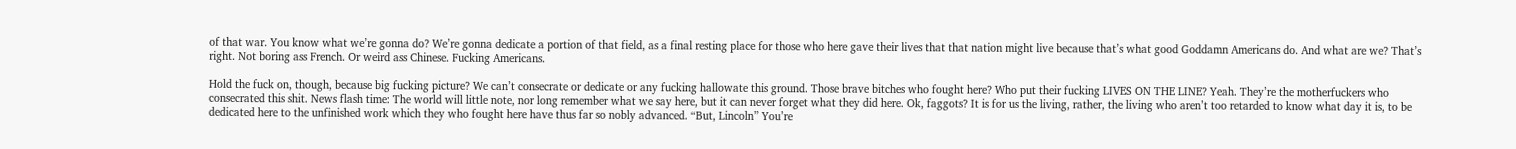of that war. You know what we’re gonna do? We’re gonna dedicate a portion of that field, as a final resting place for those who here gave their lives that that nation might live because that’s what good Goddamn Americans do. And what are we? That’s right. Not boring ass French. Or weird ass Chinese. Fucking Americans.

Hold the fuck on, though, because big fucking picture? We can’t consecrate or dedicate or any fucking hallowate this ground. Those brave bitches who fought here? Who put their fucking LIVES ON THE LINE? Yeah. They’re the motherfuckers who consecrated this shit. News flash time: The world will little note, nor long remember what we say here, but it can never forget what they did here. Ok, faggots? It is for us the living, rather, the living who aren’t too retarded to know what day it is, to be dedicated here to the unfinished work which they who fought here have thus far so nobly advanced. “But, Lincoln” You’re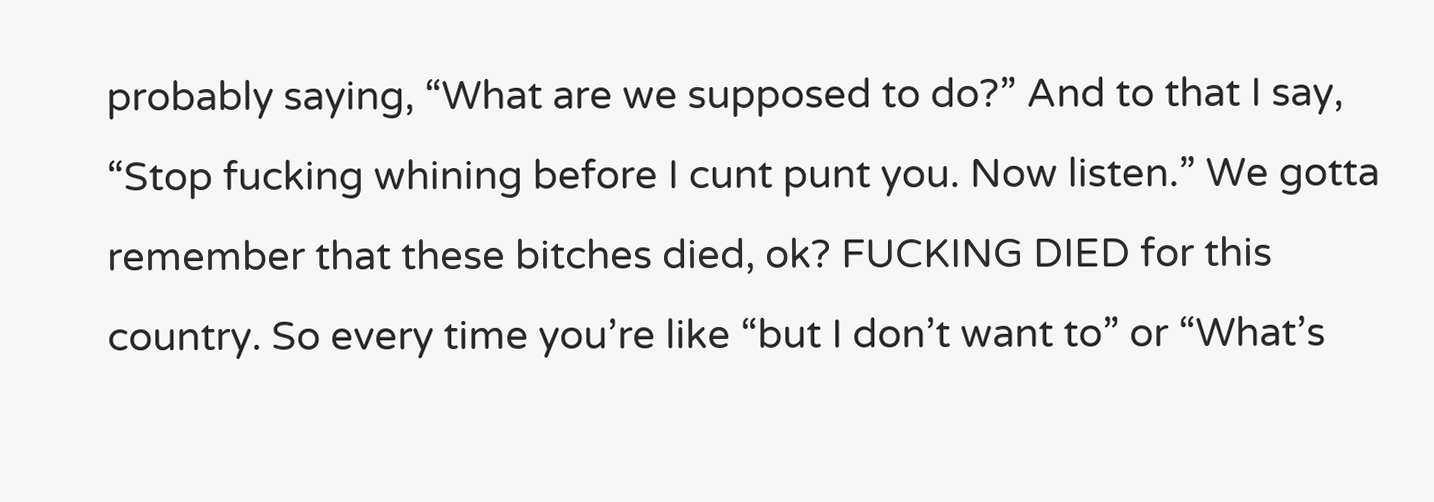probably saying, “What are we supposed to do?” And to that I say, “Stop fucking whining before I cunt punt you. Now listen.” We gotta remember that these bitches died, ok? FUCKING DIED for this country. So every time you’re like “but I don’t want to” or “What’s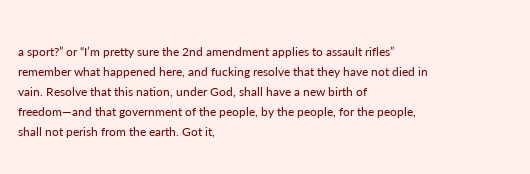a sport?” or “I’m pretty sure the 2nd amendment applies to assault rifles” remember what happened here, and fucking resolve that they have not died in vain. Resolve that this nation, under God, shall have a new birth of freedom—and that government of the people, by the people, for the people, shall not perish from the earth. Got it,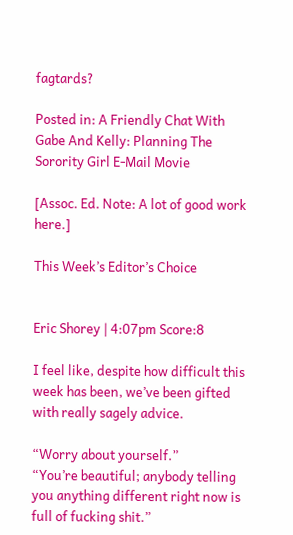fagtards?

Posted in: A Friendly Chat With Gabe And Kelly: Planning The Sorority Girl E-Mail Movie

[Assoc. Ed. Note: A lot of good work here.]

This Week’s Editor’s Choice


Eric Shorey | 4:07pm Score:8

I feel like, despite how difficult this week has been, we’ve been gifted with really sagely advice.

“Worry about yourself.”
“You’re beautiful; anybody telling you anything different right now is full of fucking shit.”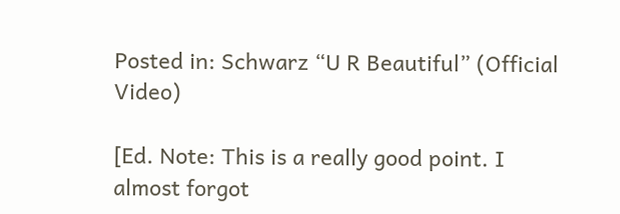Posted in: Schwarz “U R Beautiful” (Official Video)

[Ed. Note: This is a really good point. I almost forgot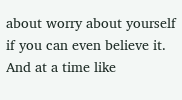about worry about yourself if you can even believe it. And at a time like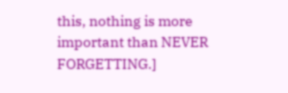this, nothing is more important than NEVER FORGETTING.]